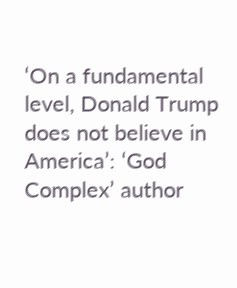‘On a fundamental level, Donald Trump does not believe in America’: ‘God Complex’ author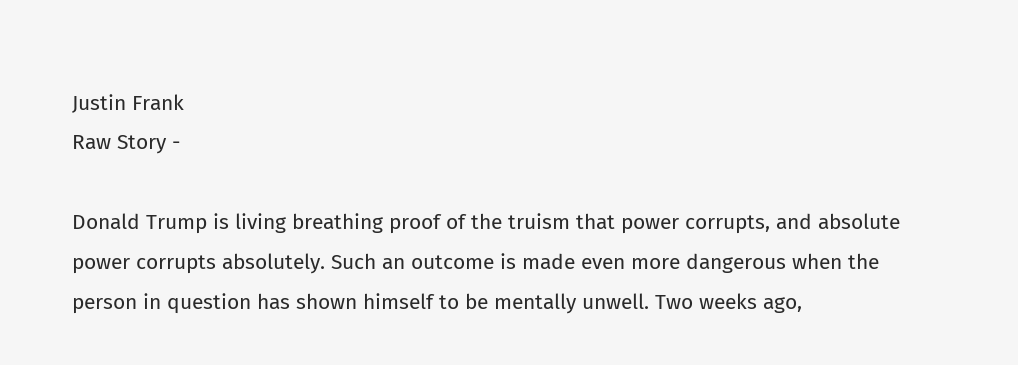Justin Frank
Raw Story -

Donald Trump is living breathing proof of the truism that power corrupts, and absolute power corrupts absolutely. Such an outcome is made even more dangerous when the person in question has shown himself to be mentally unwell. Two weeks ago,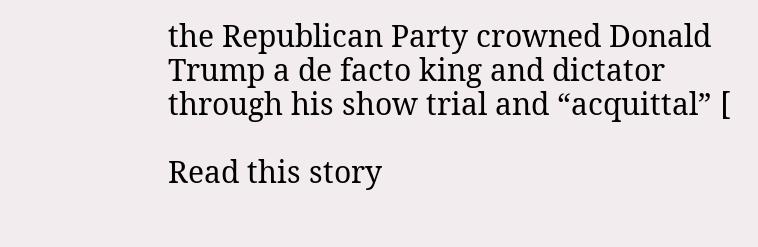the Republican Party crowned Donald Trump a de facto king and dictator through his show trial and “acquittal” [

Read this story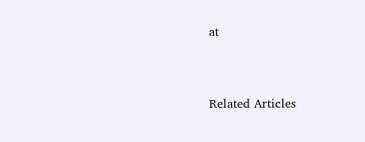at


Related Articles